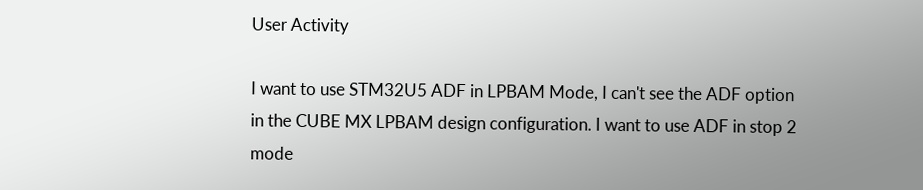User Activity

I want to use STM32U5 ADF in LPBAM Mode, I can't see the ADF option in the CUBE MX LPBAM design configuration. I want to use ADF in stop 2 mode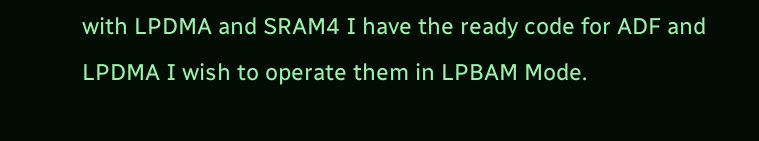with LPDMA and SRAM4 I have the ready code for ADF and LPDMA I wish to operate them in LPBAM Mode.